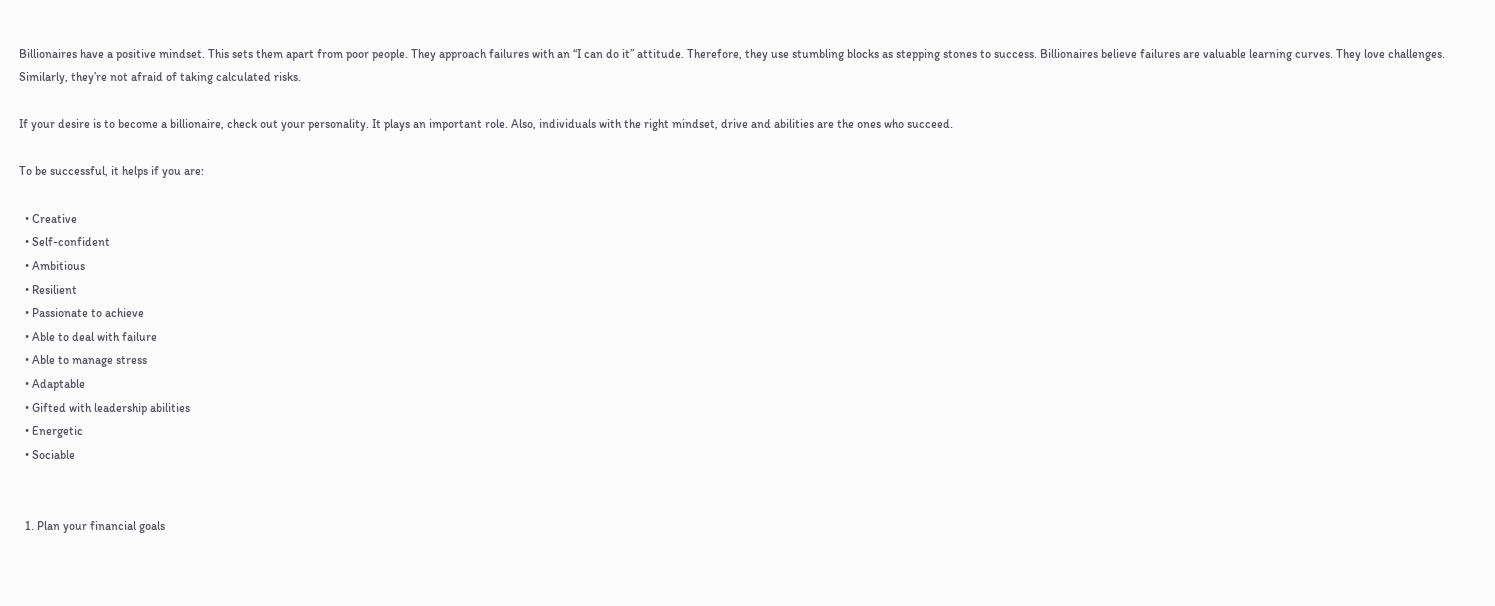Billionaires have a positive mindset. This sets them apart from poor people. They approach failures with an “I can do it” attitude. Therefore, they use stumbling blocks as stepping stones to success. Billionaires believe failures are valuable learning curves. They love challenges. Similarly, they’re not afraid of taking calculated risks.

If your desire is to become a billionaire, check out your personality. It plays an important role. Also, individuals with the right mindset, drive and abilities are the ones who succeed.

To be successful, it helps if you are:

  • Creative
  • Self-confident
  • Ambitious
  • Resilient
  • Passionate to achieve
  • Able to deal with failure
  • Able to manage stress
  • Adaptable
  • Gifted with leadership abilities
  • Energetic
  • Sociable


  1. Plan your financial goals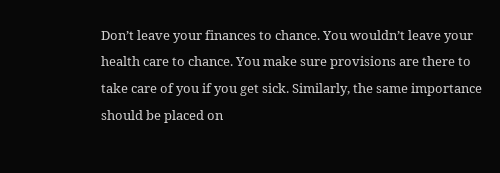Don’t leave your finances to chance. You wouldn’t leave your health care to chance. You make sure provisions are there to take care of you if you get sick. Similarly, the same importance should be placed on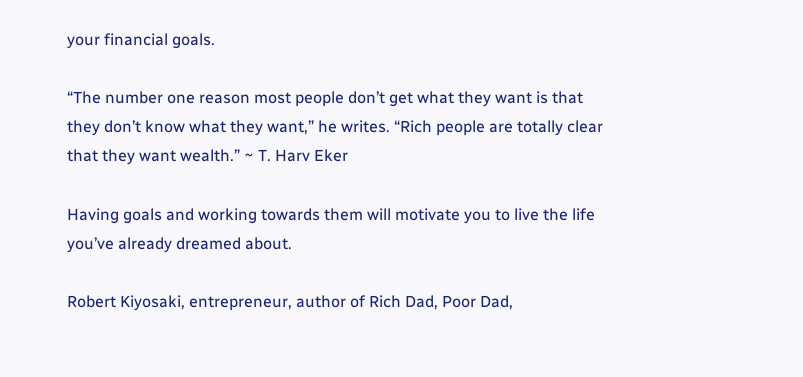your financial goals.

“The number one reason most people don’t get what they want is that they don’t know what they want,” he writes. “Rich people are totally clear that they want wealth.” ~ T. Harv Eker

Having goals and working towards them will motivate you to live the life you’ve already dreamed about.

Robert Kiyosaki, entrepreneur, author of Rich Dad, Poor Dad,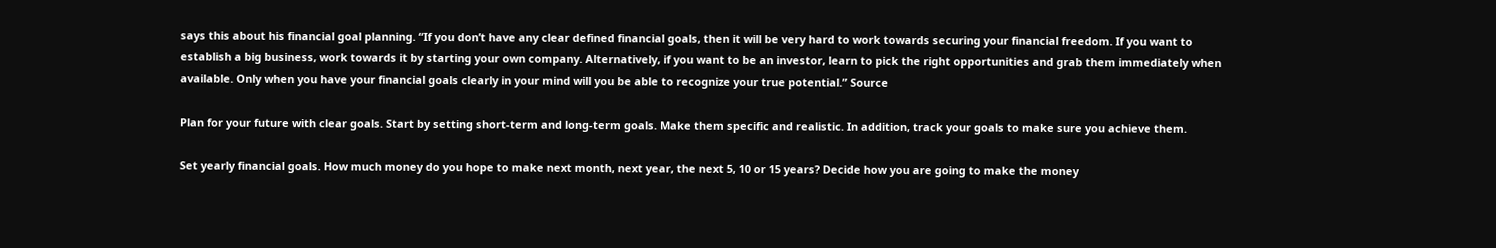says this about his financial goal planning. “If you don’t have any clear defined financial goals, then it will be very hard to work towards securing your financial freedom. If you want to establish a big business, work towards it by starting your own company. Alternatively, if you want to be an investor, learn to pick the right opportunities and grab them immediately when available. Only when you have your financial goals clearly in your mind will you be able to recognize your true potential.” Source

Plan for your future with clear goals. Start by setting short-term and long-term goals. Make them specific and realistic. In addition, track your goals to make sure you achieve them.

Set yearly financial goals. How much money do you hope to make next month, next year, the next 5, 10 or 15 years? Decide how you are going to make the money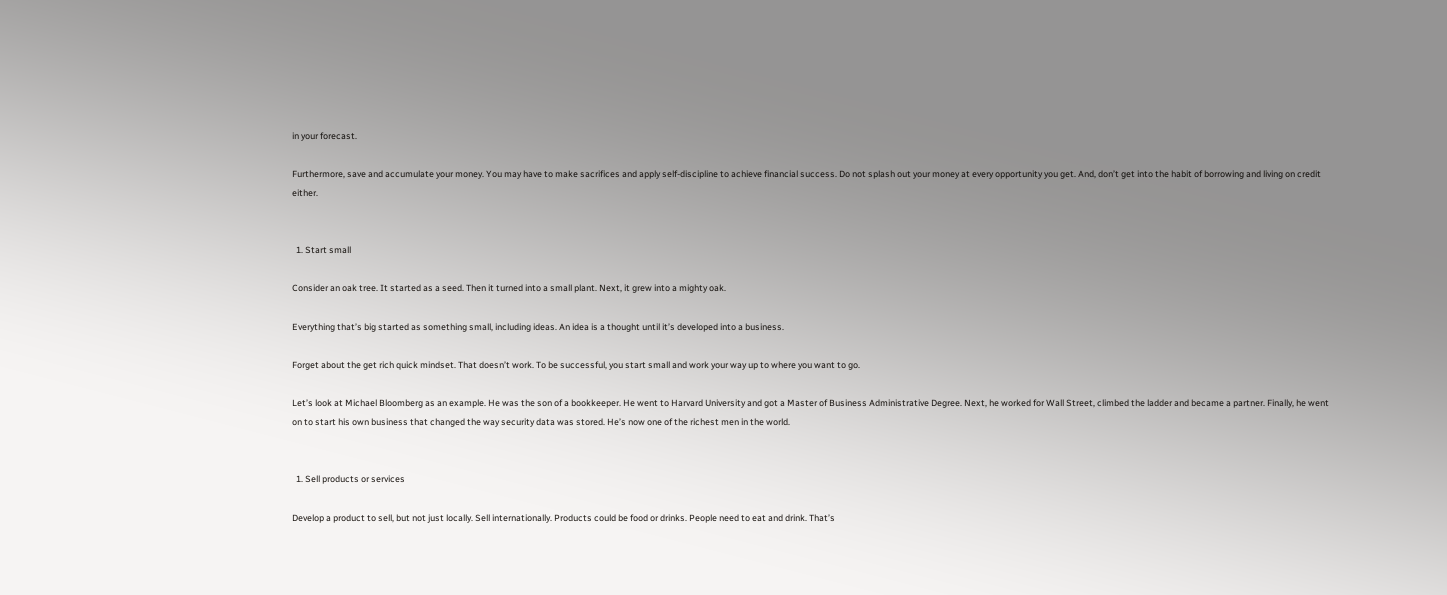in your forecast.

Furthermore, save and accumulate your money. You may have to make sacrifices and apply self-discipline to achieve financial success. Do not splash out your money at every opportunity you get. And, don’t get into the habit of borrowing and living on credit either.


  1. Start small

Consider an oak tree. It started as a seed. Then it turned into a small plant. Next, it grew into a mighty oak.

Everything that’s big started as something small, including ideas. An idea is a thought until it’s developed into a business.

Forget about the get rich quick mindset. That doesn’t work. To be successful, you start small and work your way up to where you want to go.

Let’s look at Michael Bloomberg as an example. He was the son of a bookkeeper. He went to Harvard University and got a Master of Business Administrative Degree. Next, he worked for Wall Street, climbed the ladder and became a partner. Finally, he went on to start his own business that changed the way security data was stored. He’s now one of the richest men in the world.


  1. Sell products or services

Develop a product to sell, but not just locally. Sell internationally. Products could be food or drinks. People need to eat and drink. That’s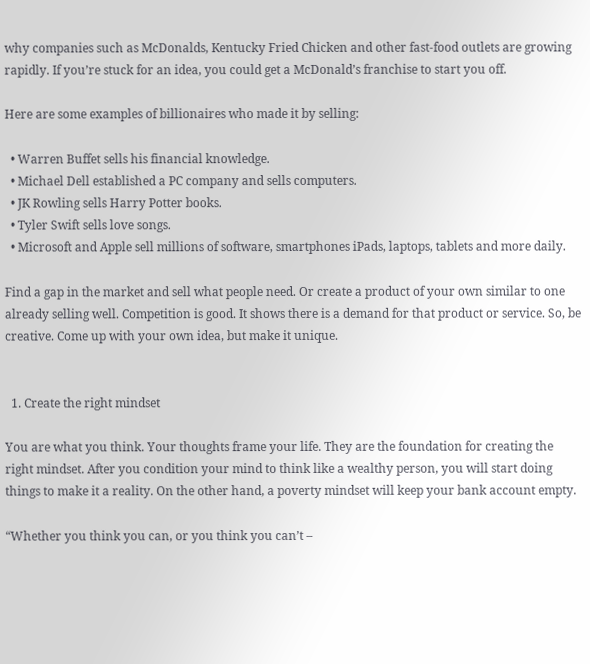why companies such as McDonalds, Kentucky Fried Chicken and other fast-food outlets are growing rapidly. If you’re stuck for an idea, you could get a McDonald’s franchise to start you off.

Here are some examples of billionaires who made it by selling:

  • Warren Buffet sells his financial knowledge.
  • Michael Dell established a PC company and sells computers.
  • JK Rowling sells Harry Potter books.
  • Tyler Swift sells love songs.
  • Microsoft and Apple sell millions of software, smartphones iPads, laptops, tablets and more daily.

Find a gap in the market and sell what people need. Or create a product of your own similar to one already selling well. Competition is good. It shows there is a demand for that product or service. So, be creative. Come up with your own idea, but make it unique.


  1. Create the right mindset

You are what you think. Your thoughts frame your life. They are the foundation for creating the right mindset. After you condition your mind to think like a wealthy person, you will start doing things to make it a reality. On the other hand, a poverty mindset will keep your bank account empty.

“Whether you think you can, or you think you can’t –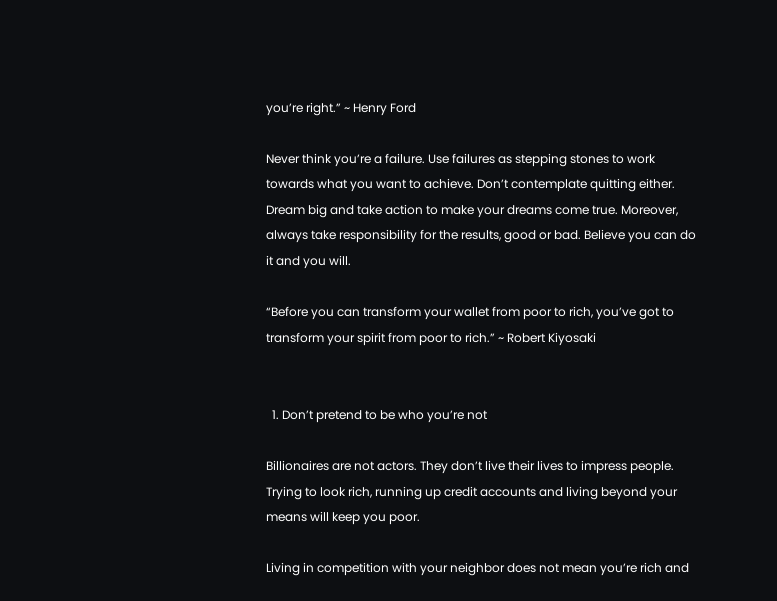you’re right.” ~ Henry Ford

Never think you’re a failure. Use failures as stepping stones to work towards what you want to achieve. Don’t contemplate quitting either. Dream big and take action to make your dreams come true. Moreover, always take responsibility for the results, good or bad. Believe you can do it and you will.

“Before you can transform your wallet from poor to rich, you’ve got to transform your spirit from poor to rich.” ~ Robert Kiyosaki


  1. Don’t pretend to be who you’re not

Billionaires are not actors. They don’t live their lives to impress people. Trying to look rich, running up credit accounts and living beyond your means will keep you poor.

Living in competition with your neighbor does not mean you’re rich and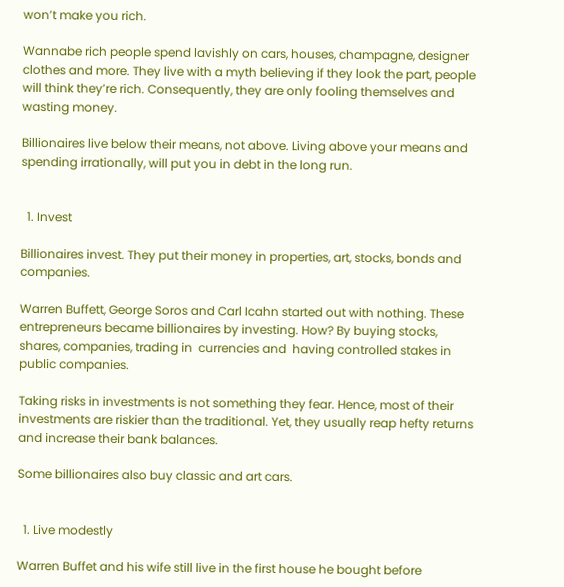won’t make you rich.

Wannabe rich people spend lavishly on cars, houses, champagne, designer clothes and more. They live with a myth believing if they look the part, people will think they’re rich. Consequently, they are only fooling themselves and wasting money.

Billionaires live below their means, not above. Living above your means and spending irrationally, will put you in debt in the long run.


  1. Invest

Billionaires invest. They put their money in properties, art, stocks, bonds and companies.

Warren Buffett, George Soros and Carl Icahn started out with nothing. These entrepreneurs became billionaires by investing. How? By buying stocks, shares, companies, trading in  currencies and  having controlled stakes in public companies.

Taking risks in investments is not something they fear. Hence, most of their investments are riskier than the traditional. Yet, they usually reap hefty returns and increase their bank balances.

Some billionaires also buy classic and art cars.


  1. Live modestly

Warren Buffet and his wife still live in the first house he bought before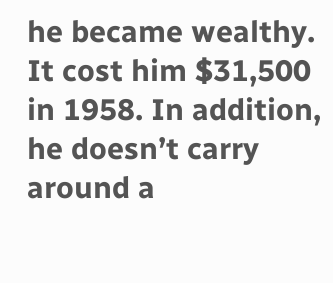he became wealthy. It cost him $31,500 in 1958. In addition, he doesn’t carry around a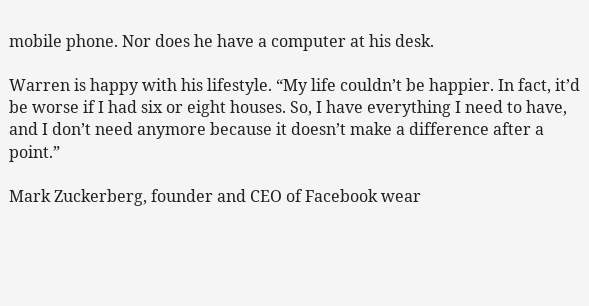mobile phone. Nor does he have a computer at his desk.

Warren is happy with his lifestyle. “My life couldn’t be happier. In fact, it’d be worse if I had six or eight houses. So, I have everything I need to have, and I don’t need anymore because it doesn’t make a difference after a point.”

Mark Zuckerberg, founder and CEO of Facebook wear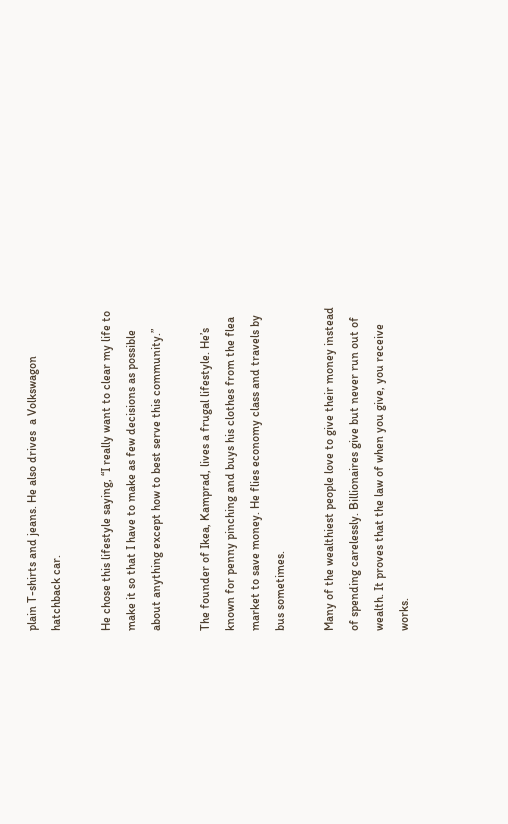plain T-shirts and jeans. He also drives  a Volkswagon hatchback car.

He chose this lifestyle saying, “I really want to clear my life to make it so that I have to make as few decisions as possible about anything except how to best serve this community.”

The founder of Ikea, Kamprad, lives a frugal lifestyle. He’s known for penny pinching and buys his clothes from the flea market to save money. He flies economy class and travels by bus sometimes.

Many of the wealthiest people love to give their money instead of spending carelessly. Billionaires give but never run out of wealth. It proves that the law of when you give, you receive works.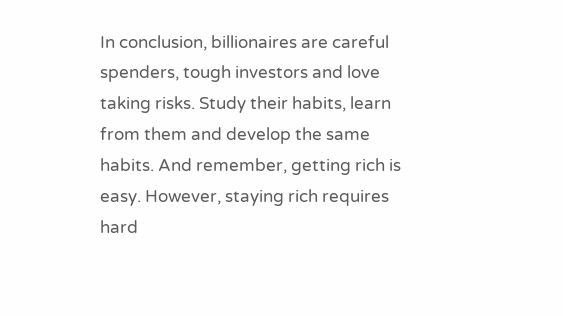In conclusion, billionaires are careful spenders, tough investors and love taking risks. Study their habits, learn from them and develop the same habits. And remember, getting rich is easy. However, staying rich requires hard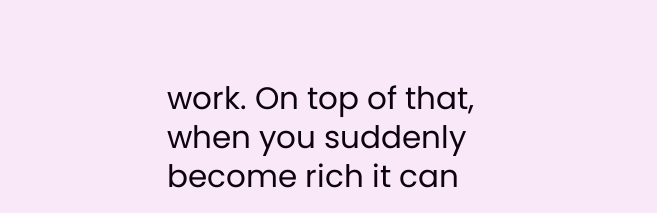work. On top of that, when you suddenly become rich it can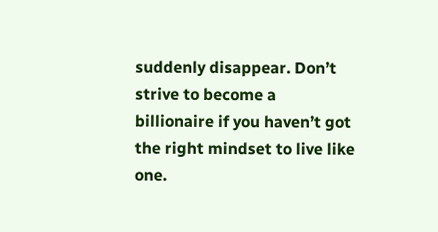suddenly disappear. Don’t strive to become a billionaire if you haven’t got the right mindset to live like one.